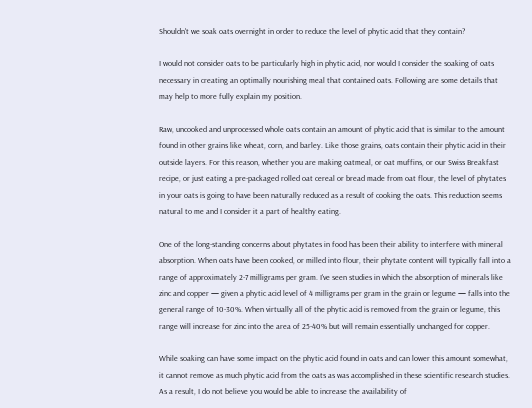Shouldn't we soak oats overnight in order to reduce the level of phytic acid that they contain?

I would not consider oats to be particularly high in phytic acid, nor would I consider the soaking of oats necessary in creating an optimally nourishing meal that contained oats. Following are some details that may help to more fully explain my position.

Raw, uncooked and unprocessed whole oats contain an amount of phytic acid that is similar to the amount found in other grains like wheat, corn, and barley. Like those grains, oats contain their phytic acid in their outside layers. For this reason, whether you are making oatmeal, or oat muffins, or our Swiss Breakfast recipe, or just eating a pre-packaged rolled oat cereal or bread made from oat flour, the level of phytates in your oats is going to have been naturally reduced as a result of cooking the oats. This reduction seems natural to me and I consider it a part of healthy eating.

One of the long-standing concerns about phytates in food has been their ability to interfere with mineral absorption. When oats have been cooked, or milled into flour, their phytate content will typically fall into a range of approximately 2-7 milligrams per gram. I've seen studies in which the absorption of minerals like zinc and copper — given a phytic acid level of 4 milligrams per gram in the grain or legume — falls into the general range of 10-30%. When virtually all of the phytic acid is removed from the grain or legume, this range will increase for zinc into the area of 25-40% but will remain essentially unchanged for copper.

While soaking can have some impact on the phytic acid found in oats and can lower this amount somewhat, it cannot remove as much phytic acid from the oats as was accomplished in these scientific research studies. As a result, I do not believe you would be able to increase the availability of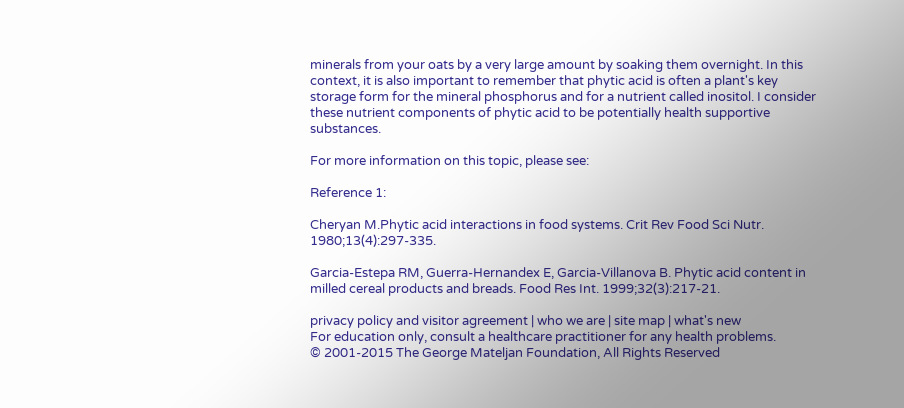minerals from your oats by a very large amount by soaking them overnight. In this context, it is also important to remember that phytic acid is often a plant's key storage form for the mineral phosphorus and for a nutrient called inositol. I consider these nutrient components of phytic acid to be potentially health supportive substances.

For more information on this topic, please see:

Reference 1:

Cheryan M.Phytic acid interactions in food systems. Crit Rev Food Sci Nutr. 1980;13(4):297-335.

Garcia-Estepa RM, Guerra-Hernandex E, Garcia-Villanova B. Phytic acid content in milled cereal products and breads. Food Res Int. 1999;32(3):217-21.

privacy policy and visitor agreement | who we are | site map | what's new
For education only, consult a healthcare practitioner for any health problems.
© 2001-2015 The George Mateljan Foundation, All Rights Reserved